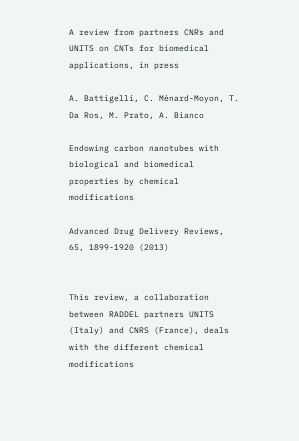A review from partners CNRs and UNITS on CNTs for biomedical applications, in press

A. Battigelli, C. Ménard-Moyon, T. Da Ros, M. Prato, A. Bianco

Endowing carbon nanotubes with biological and biomedical properties by chemical modifications

Advanced Drug Delivery Reviews, 65, 1899-1920 (2013)


This review, a collaboration between RADDEL partners UNITS (Italy) and CNRS (France), deals with the different chemical modifications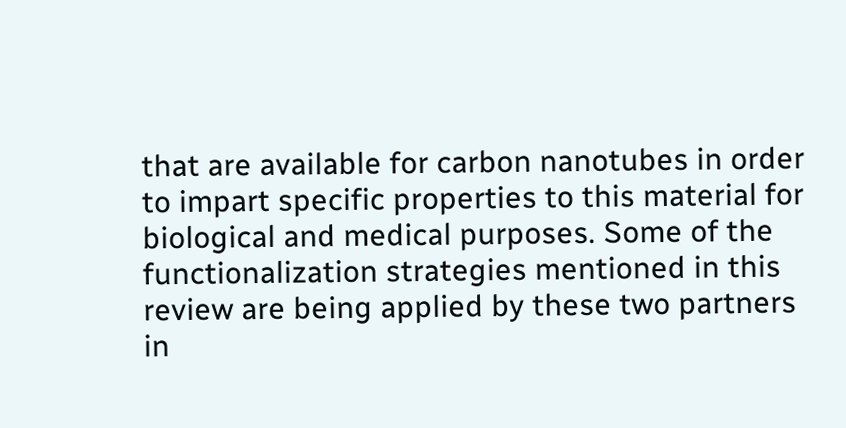that are available for carbon nanotubes in order to impart specific properties to this material for biological and medical purposes. Some of the functionalization strategies mentioned in this review are being applied by these two partners in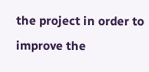the project in order to improve the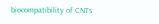biocompatibility of CNTs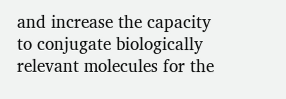and increase the capacity to conjugate biologically relevant molecules for the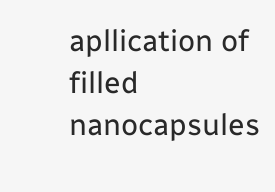apllication of filled nanocapsules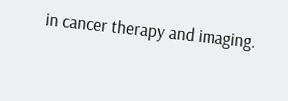in cancer therapy and imaging.